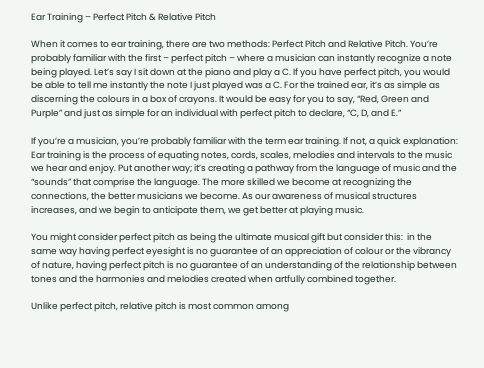Ear Training – Perfect Pitch & Relative Pitch

When it comes to ear training, there are two methods: Perfect Pitch and Relative Pitch. You’re probably familiar with the first – perfect pitch – where a musician can instantly recognize a note being played. Let’s say I sit down at the piano and play a C. If you have perfect pitch, you would be able to tell me instantly the note I just played was a C. For the trained ear, it’s as simple as discerning the colours in a box of crayons. It would be easy for you to say, “Red, Green and Purple” and just as simple for an individual with perfect pitch to declare, “C, D, and E.”

If you’re a musician, you’re probably familiar with the term ear training. If not, a quick explanation: Ear training is the process of equating notes, cords, scales, melodies and intervals to the music we hear and enjoy. Put another way; it’s creating a pathway from the language of music and the “sounds” that comprise the language. The more skilled we become at recognizing the connections, the better musicians we become. As our awareness of musical structures increases, and we begin to anticipate them, we get better at playing music.

You might consider perfect pitch as being the ultimate musical gift but consider this:  in the same way having perfect eyesight is no guarantee of an appreciation of colour or the vibrancy of nature, having perfect pitch is no guarantee of an understanding of the relationship between tones and the harmonies and melodies created when artfully combined together.

Unlike perfect pitch, relative pitch is most common among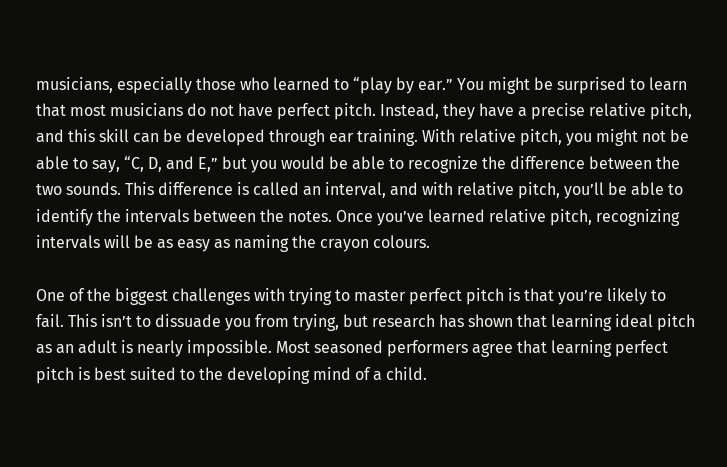musicians, especially those who learned to “play by ear.” You might be surprised to learn that most musicians do not have perfect pitch. Instead, they have a precise relative pitch, and this skill can be developed through ear training. With relative pitch, you might not be able to say, “C, D, and E,” but you would be able to recognize the difference between the two sounds. This difference is called an interval, and with relative pitch, you’ll be able to identify the intervals between the notes. Once you’ve learned relative pitch, recognizing intervals will be as easy as naming the crayon colours.

One of the biggest challenges with trying to master perfect pitch is that you’re likely to fail. This isn’t to dissuade you from trying, but research has shown that learning ideal pitch as an adult is nearly impossible. Most seasoned performers agree that learning perfect pitch is best suited to the developing mind of a child.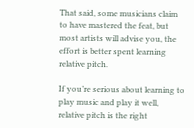That said, some musicians claim to have mastered the feat, but most artists will advise you, the effort is better spent learning relative pitch.

If you’re serious about learning to play music and play it well, relative pitch is the right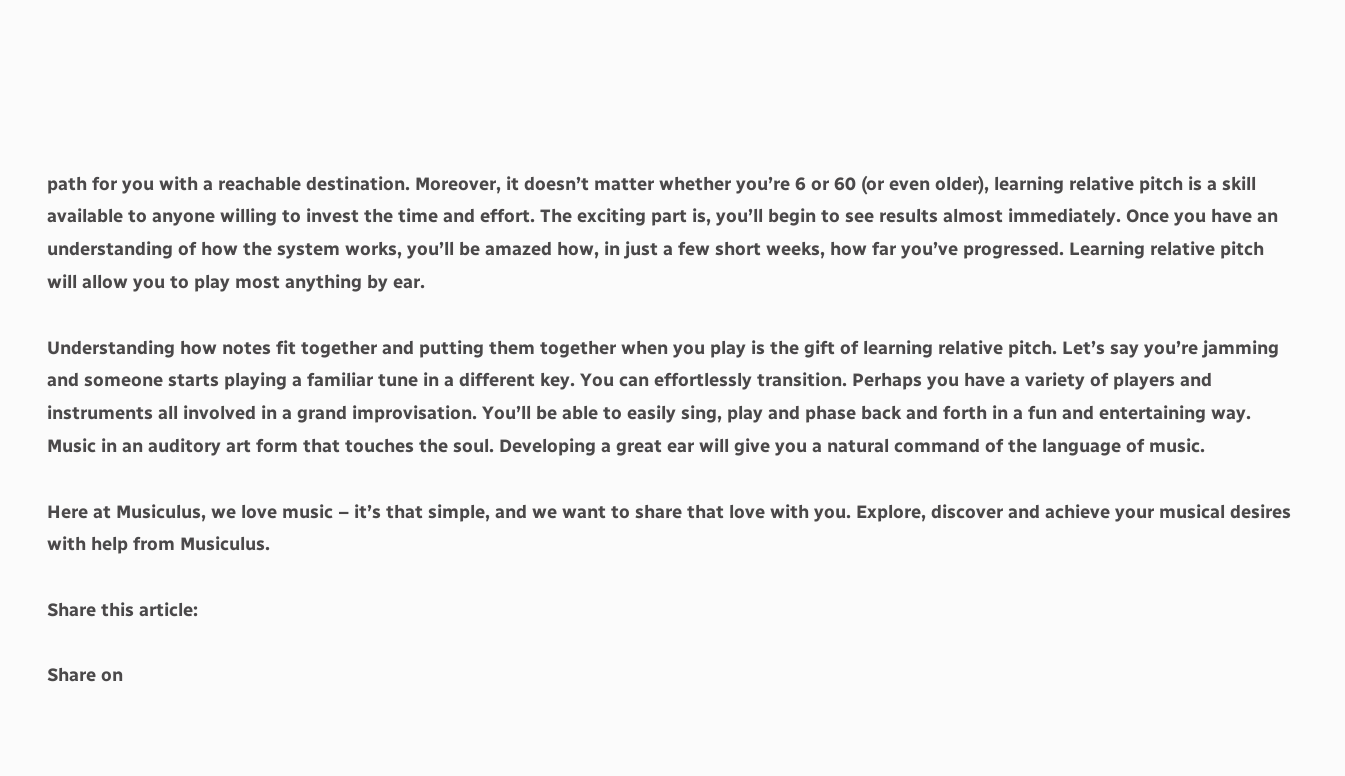path for you with a reachable destination. Moreover, it doesn’t matter whether you’re 6 or 60 (or even older), learning relative pitch is a skill available to anyone willing to invest the time and effort. The exciting part is, you’ll begin to see results almost immediately. Once you have an understanding of how the system works, you’ll be amazed how, in just a few short weeks, how far you’ve progressed. Learning relative pitch will allow you to play most anything by ear.

Understanding how notes fit together and putting them together when you play is the gift of learning relative pitch. Let’s say you’re jamming and someone starts playing a familiar tune in a different key. You can effortlessly transition. Perhaps you have a variety of players and instruments all involved in a grand improvisation. You’ll be able to easily sing, play and phase back and forth in a fun and entertaining way. Music in an auditory art form that touches the soul. Developing a great ear will give you a natural command of the language of music.

Here at Musiculus, we love music – it’s that simple, and we want to share that love with you. Explore, discover and achieve your musical desires with help from Musiculus.

Share this article:

Share on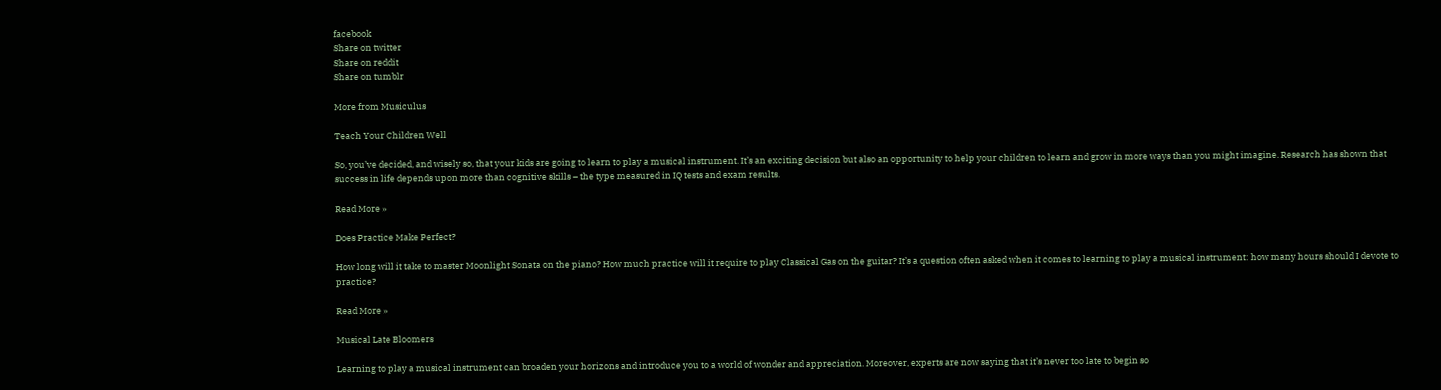facebook
Share on twitter
Share on reddit
Share on tumblr

More from Musiculus

Teach Your Children Well

So, you’ve decided, and wisely so, that your kids are going to learn to play a musical instrument. It’s an exciting decision but also an opportunity to help your children to learn and grow in more ways than you might imagine. Research has shown that success in life depends upon more than cognitive skills – the type measured in IQ tests and exam results.

Read More »

Does Practice Make Perfect?

How long will it take to master Moonlight Sonata on the piano? How much practice will it require to play Classical Gas on the guitar? It’s a question often asked when it comes to learning to play a musical instrument: how many hours should I devote to practice?

Read More »

Musical Late Bloomers

Learning to play a musical instrument can broaden your horizons and introduce you to a world of wonder and appreciation. Moreover, experts are now saying that it’s never too late to begin so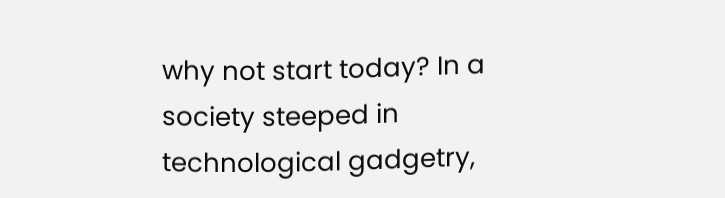why not start today? In a society steeped in technological gadgetry,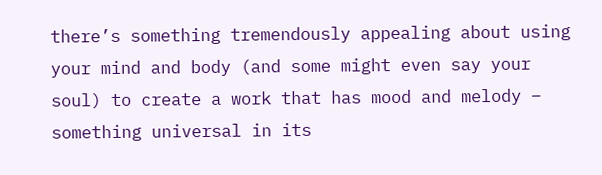there’s something tremendously appealing about using your mind and body (and some might even say your soul) to create a work that has mood and melody – something universal in its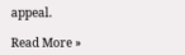appeal.

Read More »